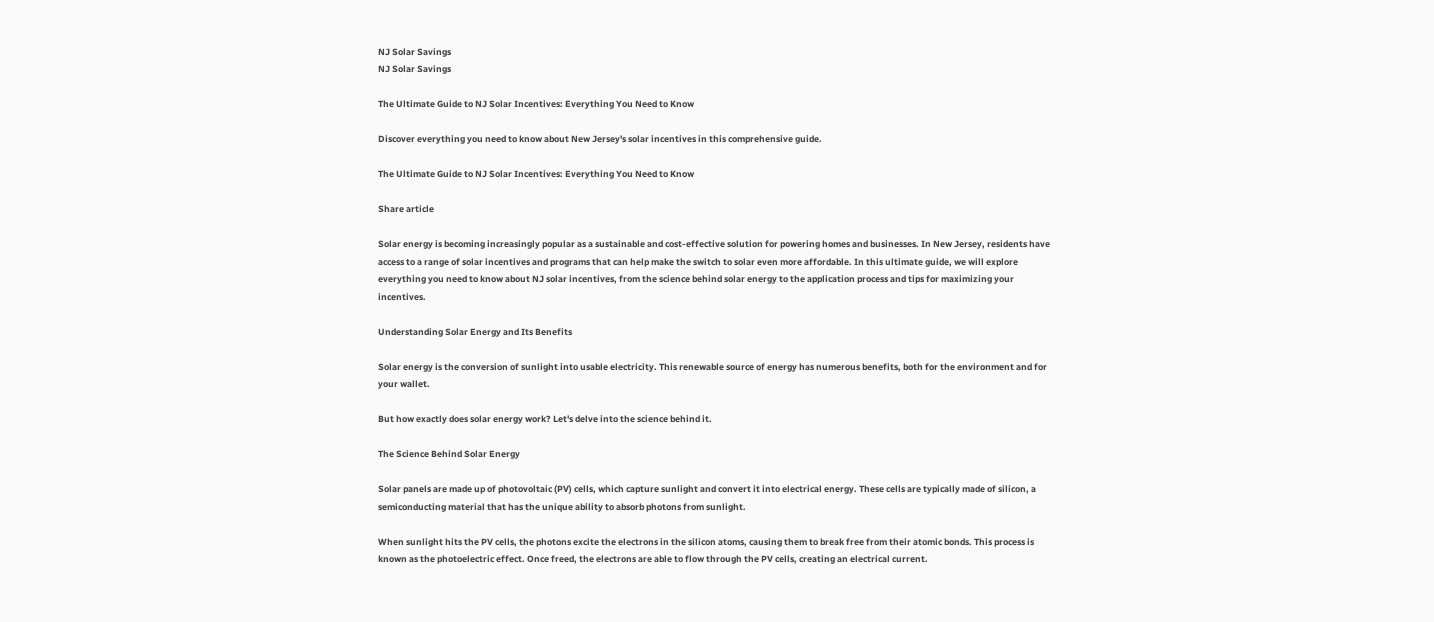NJ Solar Savings
NJ Solar Savings

The Ultimate Guide to NJ Solar Incentives: Everything You Need to Know

Discover everything you need to know about New Jersey's solar incentives in this comprehensive guide.

The Ultimate Guide to NJ Solar Incentives: Everything You Need to Know

Share article

Solar energy is becoming increasingly popular as a sustainable and cost-effective solution for powering homes and businesses. In New Jersey, residents have access to a range of solar incentives and programs that can help make the switch to solar even more affordable. In this ultimate guide, we will explore everything you need to know about NJ solar incentives, from the science behind solar energy to the application process and tips for maximizing your incentives.

Understanding Solar Energy and Its Benefits

Solar energy is the conversion of sunlight into usable electricity. This renewable source of energy has numerous benefits, both for the environment and for your wallet.

But how exactly does solar energy work? Let's delve into the science behind it.

The Science Behind Solar Energy

Solar panels are made up of photovoltaic (PV) cells, which capture sunlight and convert it into electrical energy. These cells are typically made of silicon, a semiconducting material that has the unique ability to absorb photons from sunlight.

When sunlight hits the PV cells, the photons excite the electrons in the silicon atoms, causing them to break free from their atomic bonds. This process is known as the photoelectric effect. Once freed, the electrons are able to flow through the PV cells, creating an electrical current.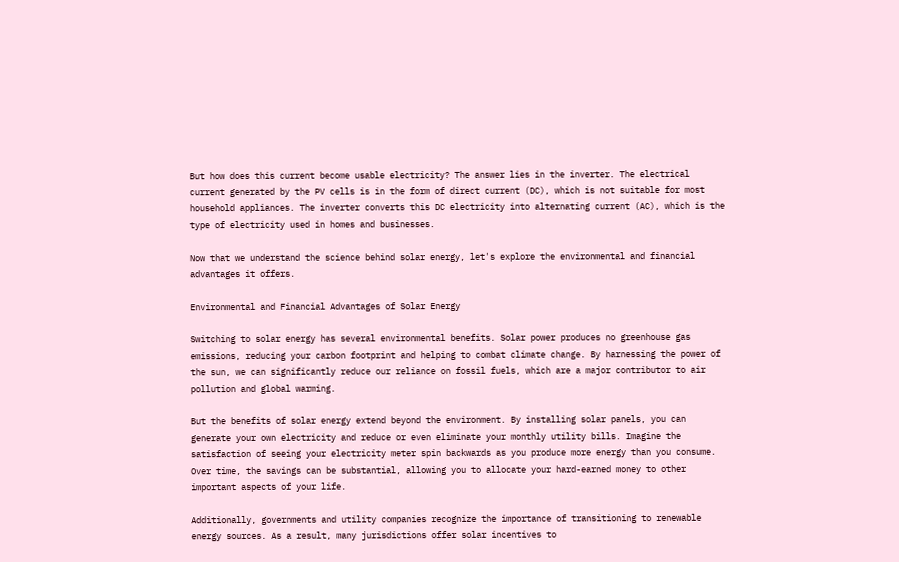But how does this current become usable electricity? The answer lies in the inverter. The electrical current generated by the PV cells is in the form of direct current (DC), which is not suitable for most household appliances. The inverter converts this DC electricity into alternating current (AC), which is the type of electricity used in homes and businesses.

Now that we understand the science behind solar energy, let's explore the environmental and financial advantages it offers.

Environmental and Financial Advantages of Solar Energy

Switching to solar energy has several environmental benefits. Solar power produces no greenhouse gas emissions, reducing your carbon footprint and helping to combat climate change. By harnessing the power of the sun, we can significantly reduce our reliance on fossil fuels, which are a major contributor to air pollution and global warming.

But the benefits of solar energy extend beyond the environment. By installing solar panels, you can generate your own electricity and reduce or even eliminate your monthly utility bills. Imagine the satisfaction of seeing your electricity meter spin backwards as you produce more energy than you consume. Over time, the savings can be substantial, allowing you to allocate your hard-earned money to other important aspects of your life.

Additionally, governments and utility companies recognize the importance of transitioning to renewable energy sources. As a result, many jurisdictions offer solar incentives to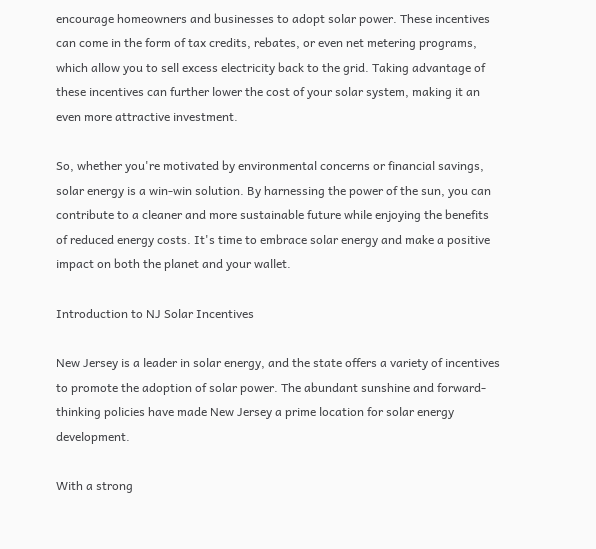encourage homeowners and businesses to adopt solar power. These incentives can come in the form of tax credits, rebates, or even net metering programs, which allow you to sell excess electricity back to the grid. Taking advantage of these incentives can further lower the cost of your solar system, making it an even more attractive investment.

So, whether you're motivated by environmental concerns or financial savings, solar energy is a win-win solution. By harnessing the power of the sun, you can contribute to a cleaner and more sustainable future while enjoying the benefits of reduced energy costs. It's time to embrace solar energy and make a positive impact on both the planet and your wallet.

Introduction to NJ Solar Incentives

New Jersey is a leader in solar energy, and the state offers a variety of incentives to promote the adoption of solar power. The abundant sunshine and forward-thinking policies have made New Jersey a prime location for solar energy development.

With a strong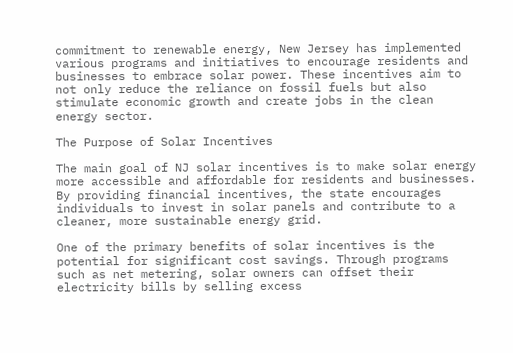commitment to renewable energy, New Jersey has implemented various programs and initiatives to encourage residents and businesses to embrace solar power. These incentives aim to not only reduce the reliance on fossil fuels but also stimulate economic growth and create jobs in the clean energy sector.

The Purpose of Solar Incentives

The main goal of NJ solar incentives is to make solar energy more accessible and affordable for residents and businesses. By providing financial incentives, the state encourages individuals to invest in solar panels and contribute to a cleaner, more sustainable energy grid.

One of the primary benefits of solar incentives is the potential for significant cost savings. Through programs such as net metering, solar owners can offset their electricity bills by selling excess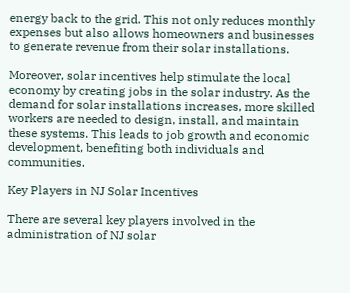energy back to the grid. This not only reduces monthly expenses but also allows homeowners and businesses to generate revenue from their solar installations.

Moreover, solar incentives help stimulate the local economy by creating jobs in the solar industry. As the demand for solar installations increases, more skilled workers are needed to design, install, and maintain these systems. This leads to job growth and economic development, benefiting both individuals and communities.

Key Players in NJ Solar Incentives

There are several key players involved in the administration of NJ solar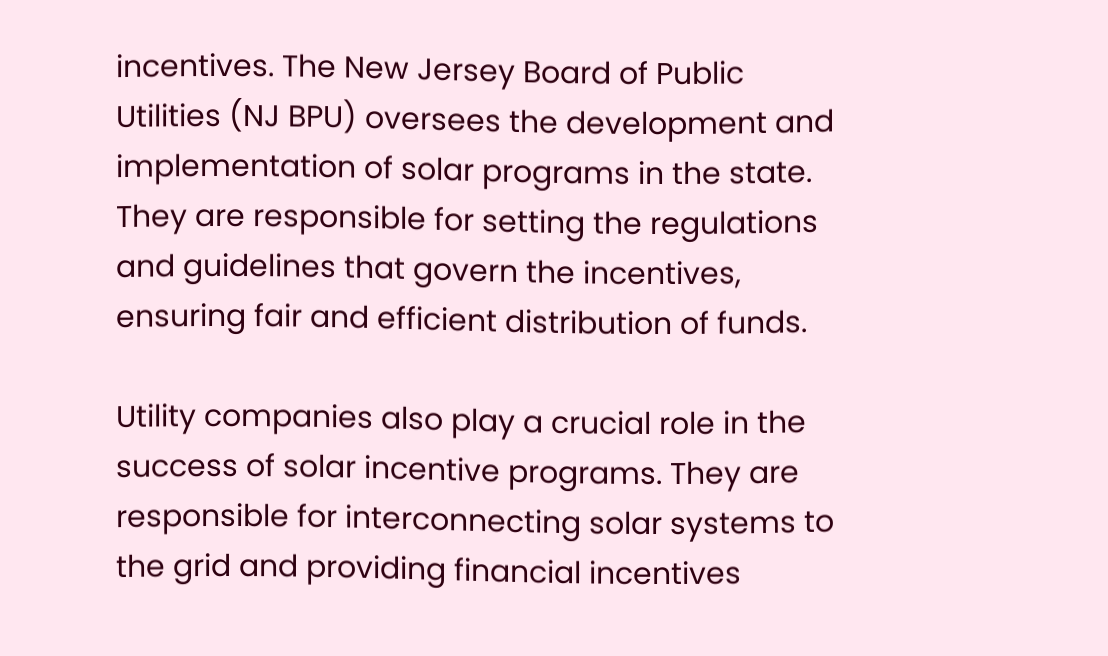incentives. The New Jersey Board of Public Utilities (NJ BPU) oversees the development and implementation of solar programs in the state. They are responsible for setting the regulations and guidelines that govern the incentives, ensuring fair and efficient distribution of funds.

Utility companies also play a crucial role in the success of solar incentive programs. They are responsible for interconnecting solar systems to the grid and providing financial incentives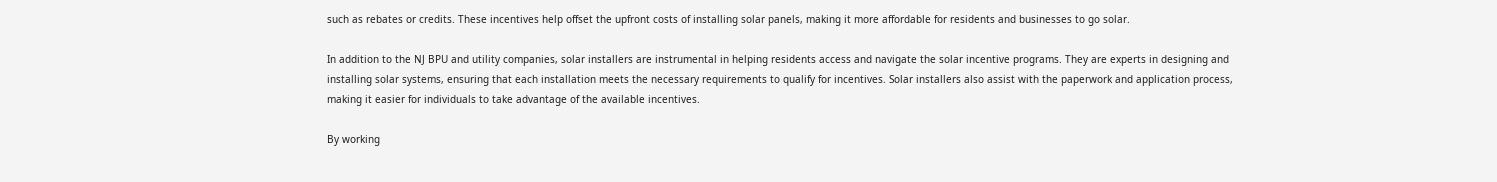such as rebates or credits. These incentives help offset the upfront costs of installing solar panels, making it more affordable for residents and businesses to go solar.

In addition to the NJ BPU and utility companies, solar installers are instrumental in helping residents access and navigate the solar incentive programs. They are experts in designing and installing solar systems, ensuring that each installation meets the necessary requirements to qualify for incentives. Solar installers also assist with the paperwork and application process, making it easier for individuals to take advantage of the available incentives.

By working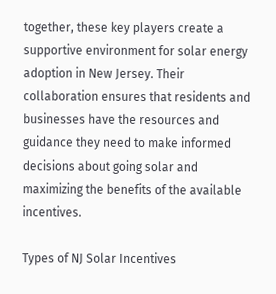together, these key players create a supportive environment for solar energy adoption in New Jersey. Their collaboration ensures that residents and businesses have the resources and guidance they need to make informed decisions about going solar and maximizing the benefits of the available incentives.

Types of NJ Solar Incentives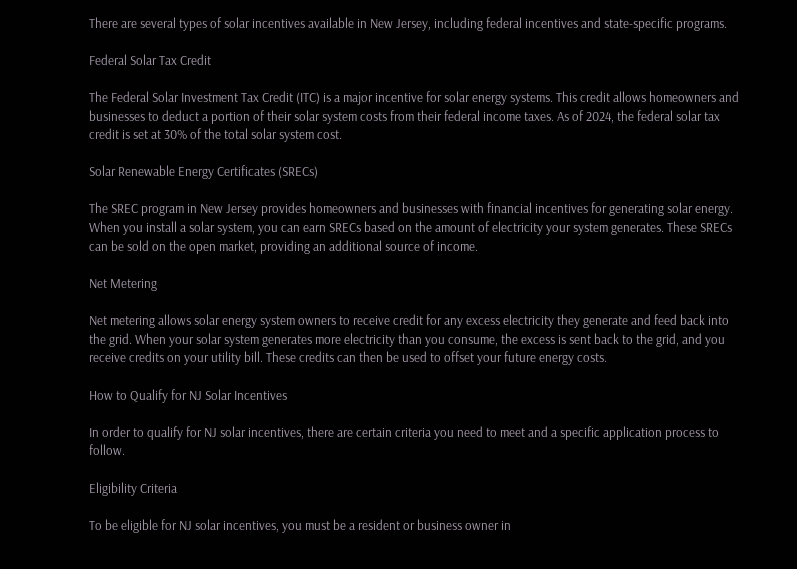There are several types of solar incentives available in New Jersey, including federal incentives and state-specific programs.

Federal Solar Tax Credit

The Federal Solar Investment Tax Credit (ITC) is a major incentive for solar energy systems. This credit allows homeowners and businesses to deduct a portion of their solar system costs from their federal income taxes. As of 2024, the federal solar tax credit is set at 30% of the total solar system cost.

Solar Renewable Energy Certificates (SRECs)

The SREC program in New Jersey provides homeowners and businesses with financial incentives for generating solar energy. When you install a solar system, you can earn SRECs based on the amount of electricity your system generates. These SRECs can be sold on the open market, providing an additional source of income.

Net Metering

Net metering allows solar energy system owners to receive credit for any excess electricity they generate and feed back into the grid. When your solar system generates more electricity than you consume, the excess is sent back to the grid, and you receive credits on your utility bill. These credits can then be used to offset your future energy costs.

How to Qualify for NJ Solar Incentives

In order to qualify for NJ solar incentives, there are certain criteria you need to meet and a specific application process to follow.

Eligibility Criteria

To be eligible for NJ solar incentives, you must be a resident or business owner in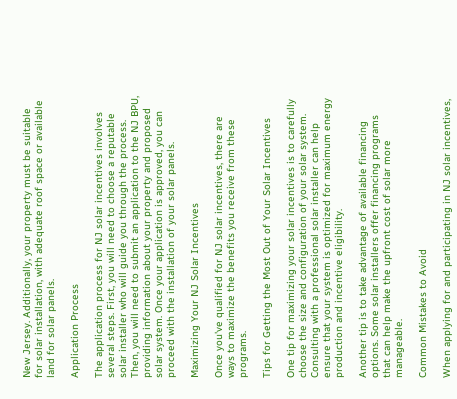New Jersey. Additionally, your property must be suitable for solar installation, with adequate roof space or available land for solar panels.

Application Process

The application process for NJ solar incentives involves several steps. First, you will need to choose a reputable solar installer who will guide you through the process. Then, you will need to submit an application to the NJ BPU, providing information about your property and proposed solar system. Once your application is approved, you can proceed with the installation of your solar panels.

Maximizing Your NJ Solar Incentives

Once you've qualified for NJ solar incentives, there are ways to maximize the benefits you receive from these programs.

Tips for Getting the Most Out of Your Solar Incentives

One tip for maximizing your solar incentives is to carefully choose the size and configuration of your solar system. Consulting with a professional solar installer can help ensure that your system is optimized for maximum energy production and incentive eligibility.

Another tip is to take advantage of available financing options. Some solar installers offer financing programs that can help make the upfront cost of solar more manageable.

Common Mistakes to Avoid

When applying for and participating in NJ solar incentives,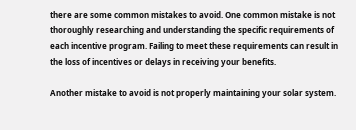there are some common mistakes to avoid. One common mistake is not thoroughly researching and understanding the specific requirements of each incentive program. Failing to meet these requirements can result in the loss of incentives or delays in receiving your benefits.

Another mistake to avoid is not properly maintaining your solar system.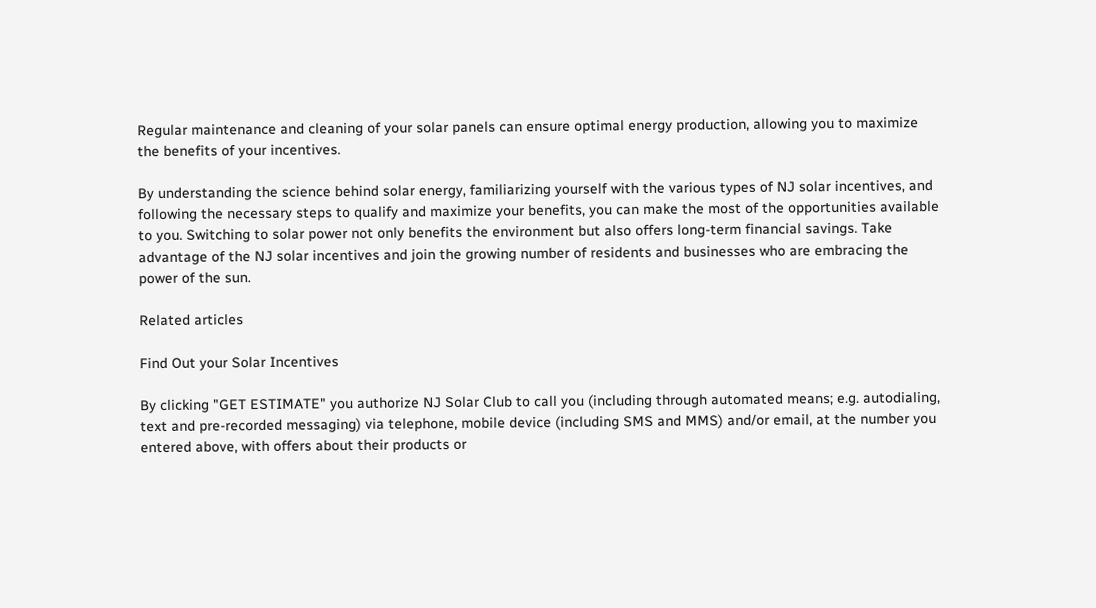Regular maintenance and cleaning of your solar panels can ensure optimal energy production, allowing you to maximize the benefits of your incentives.

By understanding the science behind solar energy, familiarizing yourself with the various types of NJ solar incentives, and following the necessary steps to qualify and maximize your benefits, you can make the most of the opportunities available to you. Switching to solar power not only benefits the environment but also offers long-term financial savings. Take advantage of the NJ solar incentives and join the growing number of residents and businesses who are embracing the power of the sun.

Related articles

Find Out your Solar Incentives

By clicking "GET ESTIMATE" you authorize NJ Solar Club to call you (including through automated means; e.g. autodialing, text and pre-recorded messaging) via telephone, mobile device (including SMS and MMS) and/or email, at the number you entered above, with offers about their products or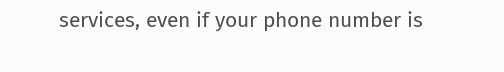services, even if your phone number is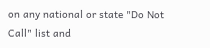on any national or state "Do Not Call" list and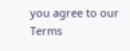you agree to our Terms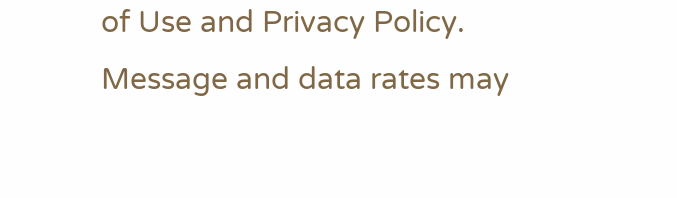of Use and Privacy Policy. Message and data rates may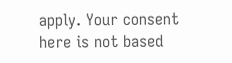apply. Your consent here is not based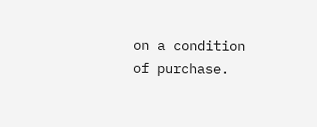on a condition of purchase.